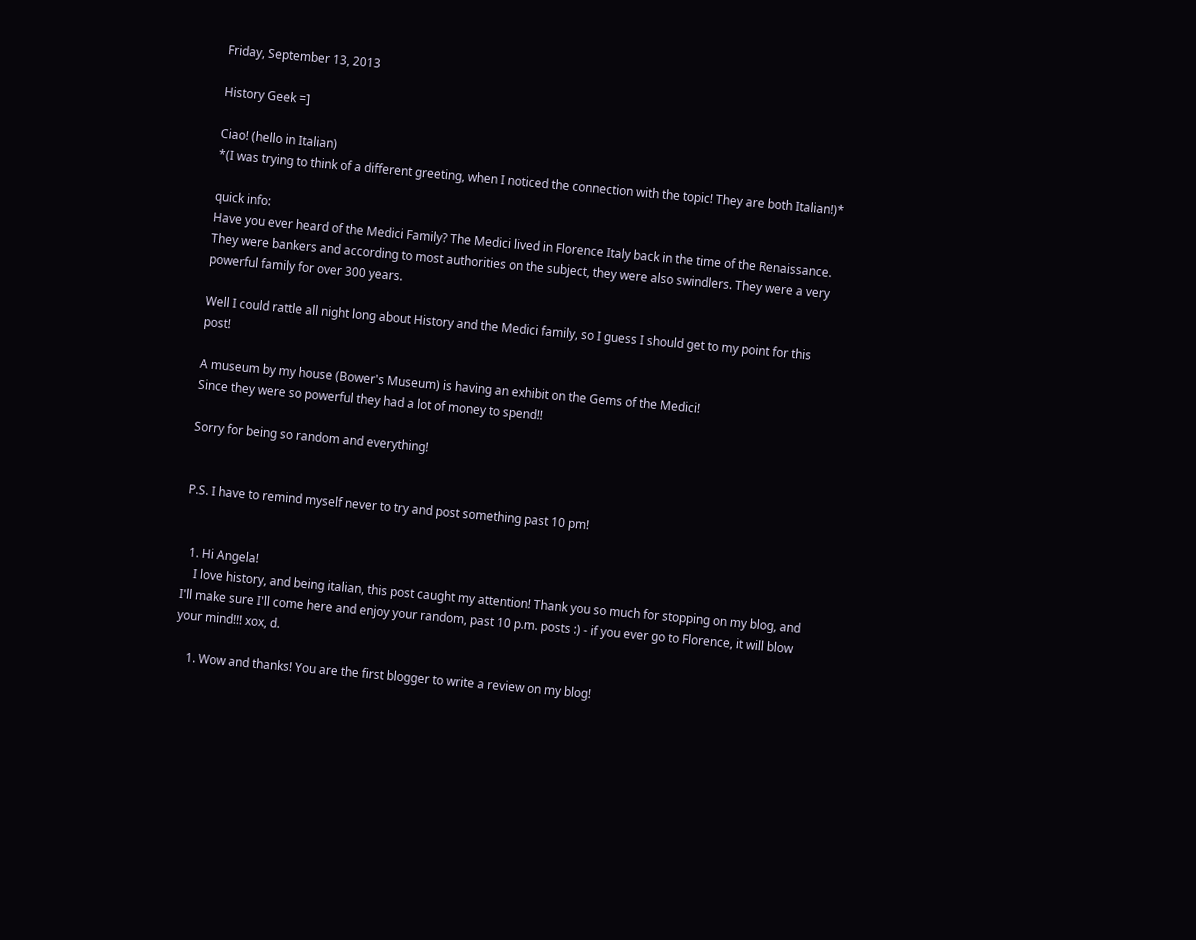Friday, September 13, 2013

History Geek =]

Ciao! (hello in Italian)
*(I was trying to think of a different greeting, when I noticed the connection with the topic! They are both Italian!)*

quick info:
Have you ever heard of the Medici Family? The Medici lived in Florence Italy back in the time of the Renaissance. They were bankers and according to most authorities on the subject, they were also swindlers. They were a very powerful family for over 300 years.

Well I could rattle all night long about History and the Medici family, so I guess I should get to my point for this post!

A museum by my house (Bower's Museum) is having an exhibit on the Gems of the Medici!
Since they were so powerful they had a lot of money to spend!!

Sorry for being so random and everything!


P.S. I have to remind myself never to try and post something past 10 pm!


  1. Hi Angela!
    I love history, and being italian, this post caught my attention! Thank you so much for stopping on my blog, and I'll make sure I'll come here and enjoy your random, past 10 p.m. posts :) - if you ever go to Florence, it will blow your mind!!! xox, d.

    1. Wow and thanks! You are the first blogger to write a review on my blog!